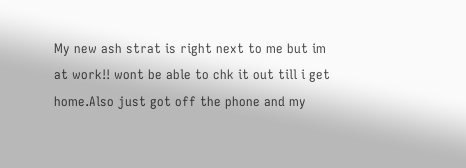My new ash strat is right next to me but im at work!! wont be able to chk it out till i get home.Also just got off the phone and my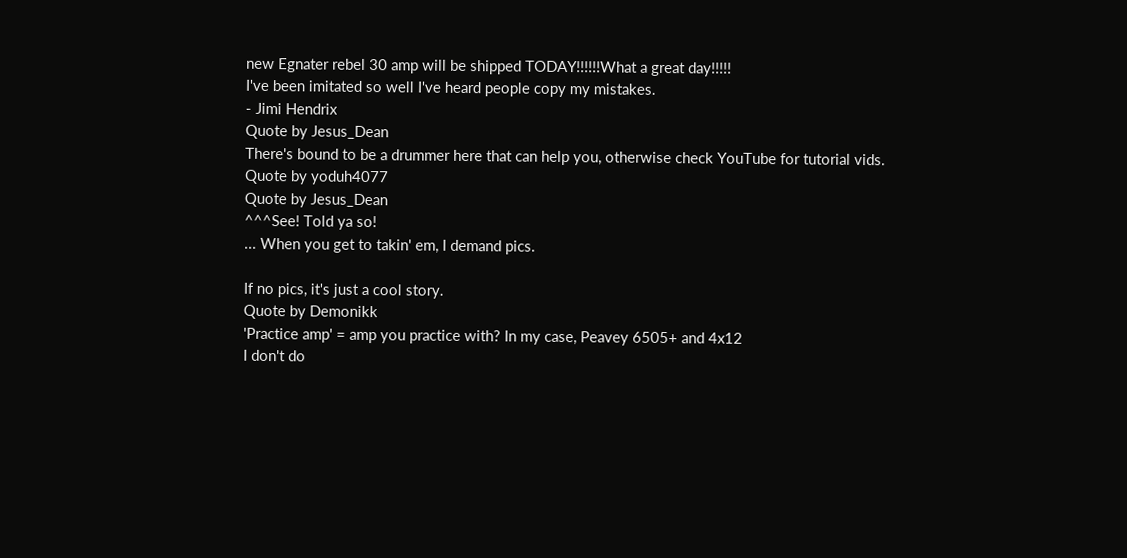new Egnater rebel 30 amp will be shipped TODAY!!!!!!What a great day!!!!!
I've been imitated so well I've heard people copy my mistakes.
- Jimi Hendrix
Quote by Jesus_Dean
There's bound to be a drummer here that can help you, otherwise check YouTube for tutorial vids.
Quote by yoduh4077
Quote by Jesus_Dean
^^^See! Told ya so!
... When you get to takin' em, I demand pics.

If no pics, it's just a cool story.
Quote by Demonikk
'Practice amp' = amp you practice with? In my case, Peavey 6505+ and 4x12
I don't do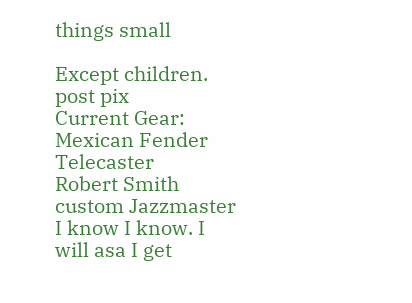things small

Except children.
post pix
Current Gear:
Mexican Fender Telecaster
Robert Smith custom Jazzmaster
I know I know. I will asa I get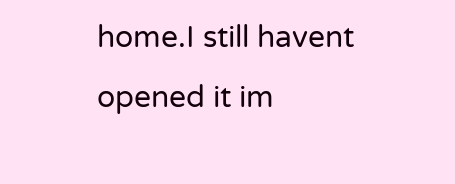home.I still havent opened it im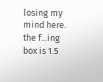losing my mind here. the f...ing box is 1.5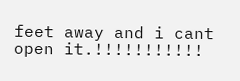feet away and i cant open it.!!!!!!!!!!!